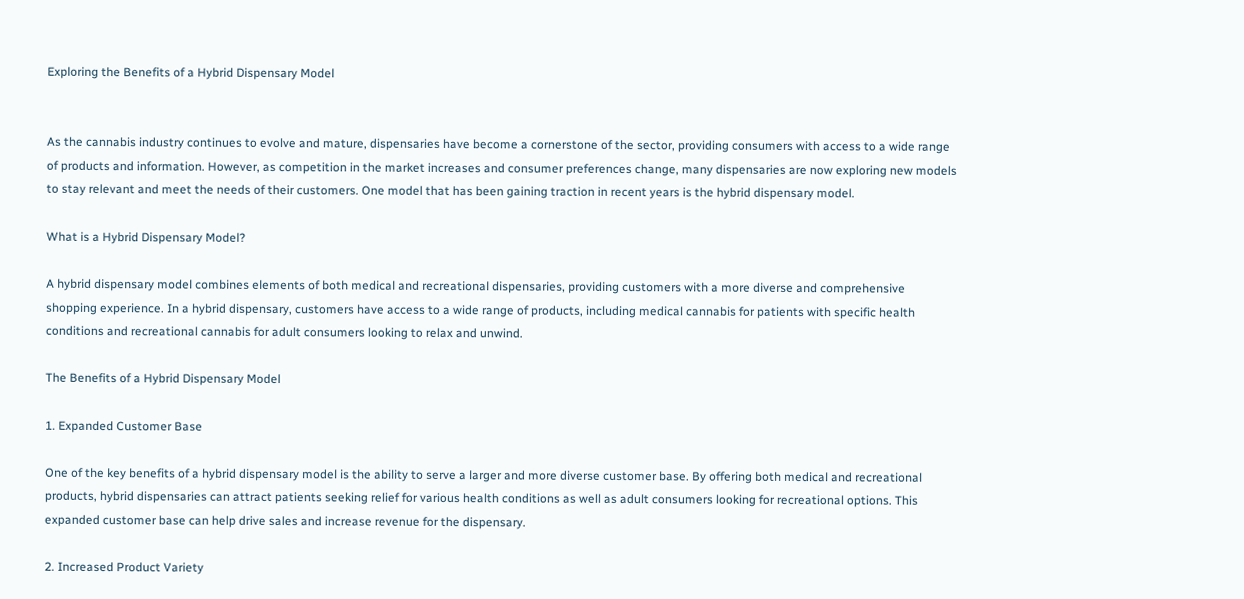Exploring the Benefits of a Hybrid Dispensary Model


As the cannabis industry continues to evolve and mature, dispensaries have become a cornerstone of the sector, providing consumers with access to a wide range of products and information. However, as competition in the market increases and consumer preferences change, many dispensaries are now exploring new models to stay relevant and meet the needs of their customers. One model that has been gaining traction in recent years is the hybrid dispensary model.

What is a Hybrid Dispensary Model?

A hybrid dispensary model combines elements of both medical and recreational dispensaries, providing customers with a more diverse and comprehensive shopping experience. In a hybrid dispensary, customers have access to a wide range of products, including medical cannabis for patients with specific health conditions and recreational cannabis for adult consumers looking to relax and unwind.

The Benefits of a Hybrid Dispensary Model

1. Expanded Customer Base

One of the key benefits of a hybrid dispensary model is the ability to serve a larger and more diverse customer base. By offering both medical and recreational products, hybrid dispensaries can attract patients seeking relief for various health conditions as well as adult consumers looking for recreational options. This expanded customer base can help drive sales and increase revenue for the dispensary.

2. Increased Product Variety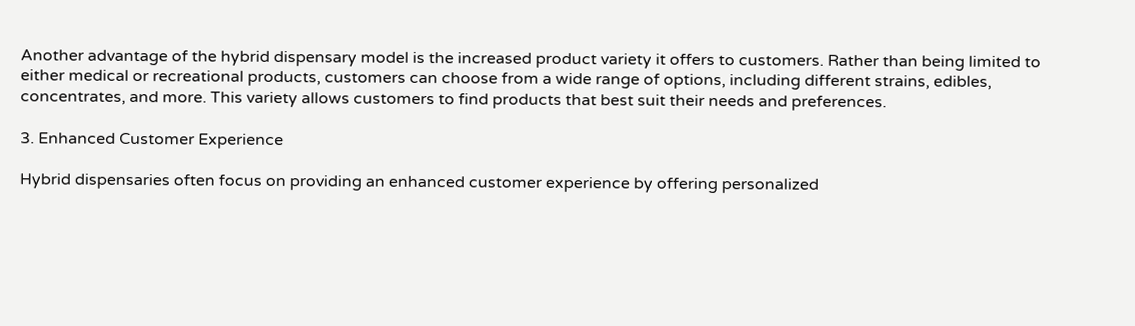Another advantage of the hybrid dispensary model is the increased product variety it offers to customers. Rather than being limited to either medical or recreational products, customers can choose from a wide range of options, including different strains, edibles, concentrates, and more. This variety allows customers to find products that best suit their needs and preferences.

3. Enhanced Customer Experience

Hybrid dispensaries often focus on providing an enhanced customer experience by offering personalized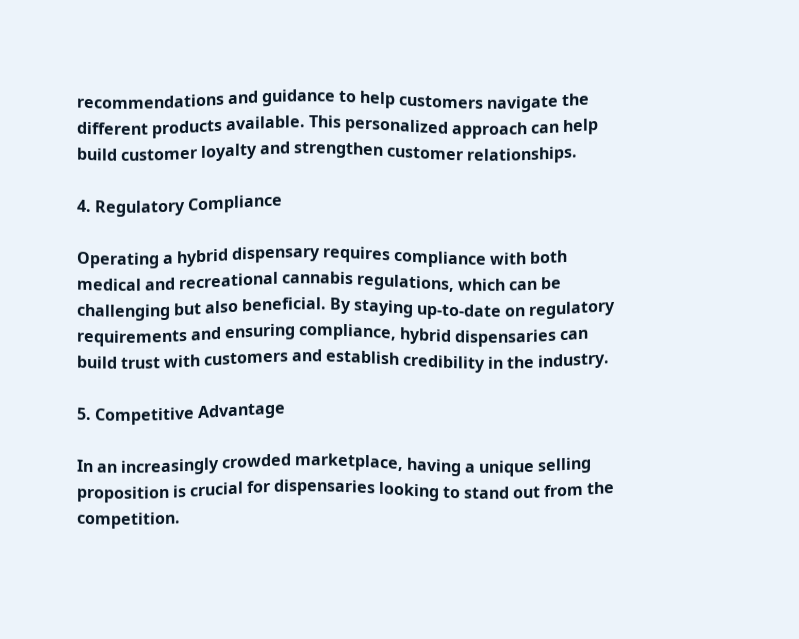recommendations and guidance to help customers navigate the different products available. This personalized approach can help build customer loyalty and strengthen customer relationships.

4. Regulatory Compliance

Operating a hybrid dispensary requires compliance with both medical and recreational cannabis regulations, which can be challenging but also beneficial. By staying up-to-date on regulatory requirements and ensuring compliance, hybrid dispensaries can build trust with customers and establish credibility in the industry.

5. Competitive Advantage

In an increasingly crowded marketplace, having a unique selling proposition is crucial for dispensaries looking to stand out from the competition.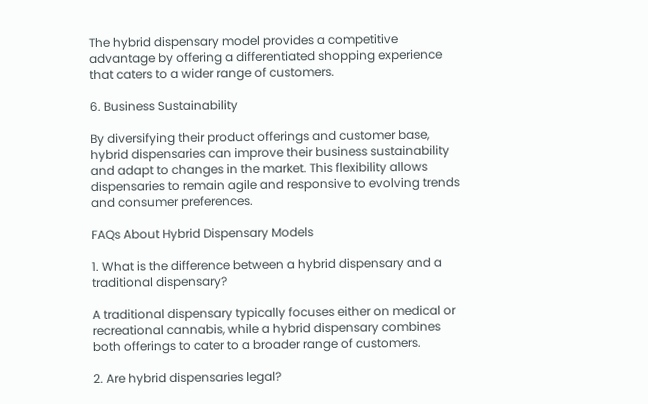The hybrid dispensary model provides a competitive advantage by offering a differentiated shopping experience that caters to a wider range of customers.

6. Business Sustainability

By diversifying their product offerings and customer base, hybrid dispensaries can improve their business sustainability and adapt to changes in the market. This flexibility allows dispensaries to remain agile and responsive to evolving trends and consumer preferences.

FAQs About Hybrid Dispensary Models

1. What is the difference between a hybrid dispensary and a traditional dispensary?

A traditional dispensary typically focuses either on medical or recreational cannabis, while a hybrid dispensary combines both offerings to cater to a broader range of customers.

2. Are hybrid dispensaries legal?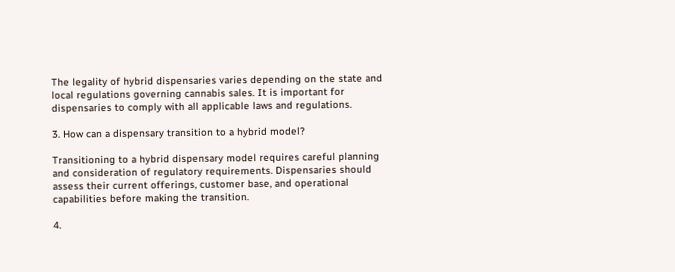The legality of hybrid dispensaries varies depending on the state and local regulations governing cannabis sales. It is important for dispensaries to comply with all applicable laws and regulations.

3. How can a dispensary transition to a hybrid model?

Transitioning to a hybrid dispensary model requires careful planning and consideration of regulatory requirements. Dispensaries should assess their current offerings, customer base, and operational capabilities before making the transition.

4.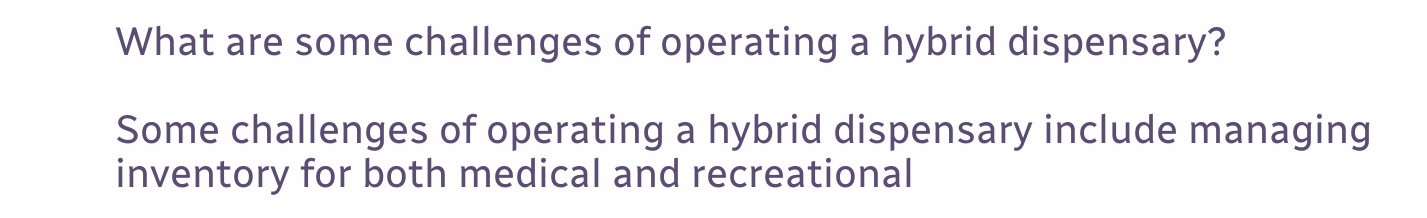What are some challenges of operating a hybrid dispensary?

Some challenges of operating a hybrid dispensary include managing inventory for both medical and recreational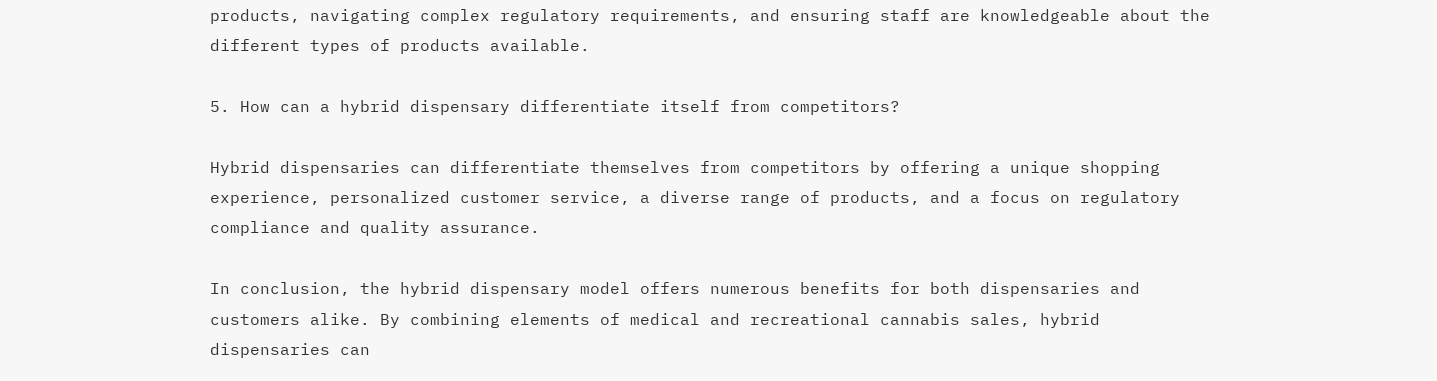products, navigating complex regulatory requirements, and ensuring staff are knowledgeable about the different types of products available.

5. How can a hybrid dispensary differentiate itself from competitors?

Hybrid dispensaries can differentiate themselves from competitors by offering a unique shopping experience, personalized customer service, a diverse range of products, and a focus on regulatory compliance and quality assurance.

In conclusion, the hybrid dispensary model offers numerous benefits for both dispensaries and customers alike. By combining elements of medical and recreational cannabis sales, hybrid dispensaries can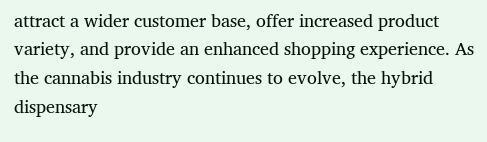attract a wider customer base, offer increased product variety, and provide an enhanced shopping experience. As the cannabis industry continues to evolve, the hybrid dispensary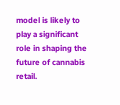model is likely to play a significant role in shaping the future of cannabis retail.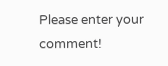Please enter your comment!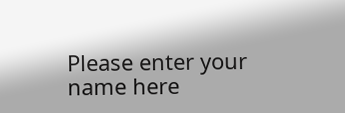Please enter your name here